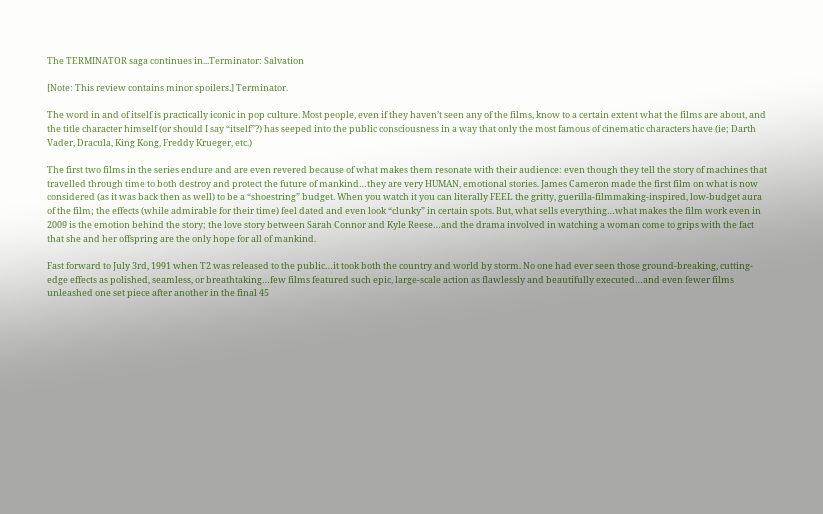The TERMINATOR saga continues in...Terminator: Salvation

[Note: This review contains minor spoilers.] Terminator.

The word in and of itself is practically iconic in pop culture. Most people, even if they haven’t seen any of the films, know to a certain extent what the films are about, and the title character himself (or should I say “itself”?) has seeped into the public consciousness in a way that only the most famous of cinematic characters have (ie; Darth Vader, Dracula, King Kong, Freddy Krueger, etc.)

The first two films in the series endure and are even revered because of what makes them resonate with their audience: even though they tell the story of machines that travelled through time to both destroy and protect the future of mankind…they are very HUMAN, emotional stories. James Cameron made the first film on what is now considered (as it was back then as well) to be a “shoestring” budget. When you watch it you can literally FEEL the gritty, guerilla-filmmaking-inspired, low-budget aura of the film; the effects (while admirable for their time) feel dated and even look “clunky” in certain spots. But, what sells everything…what makes the film work even in 2009 is the emotion behind the story; the love story between Sarah Connor and Kyle Reese…and the drama involved in watching a woman come to grips with the fact that she and her offspring are the only hope for all of mankind.

Fast forward to July 3rd, 1991 when T2 was released to the public…it took both the country and world by storm. No one had ever seen those ground-breaking, cutting-edge effects as polished, seamless, or breathtaking…few films featured such epic, large-scale action as flawlessly and beautifully executed…and even fewer films unleashed one set piece after another in the final 45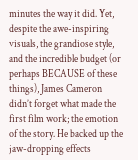minutes the way it did. Yet, despite the awe-inspiring visuals, the grandiose style, and the incredible budget (or perhaps BECAUSE of these things), James Cameron didn’t forget what made the first film work; the emotion of the story. He backed up the jaw-dropping effects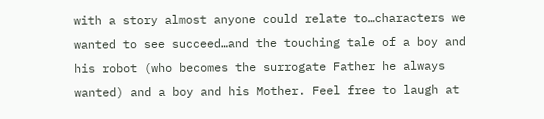with a story almost anyone could relate to…characters we wanted to see succeed…and the touching tale of a boy and his robot (who becomes the surrogate Father he always wanted) and a boy and his Mother. Feel free to laugh at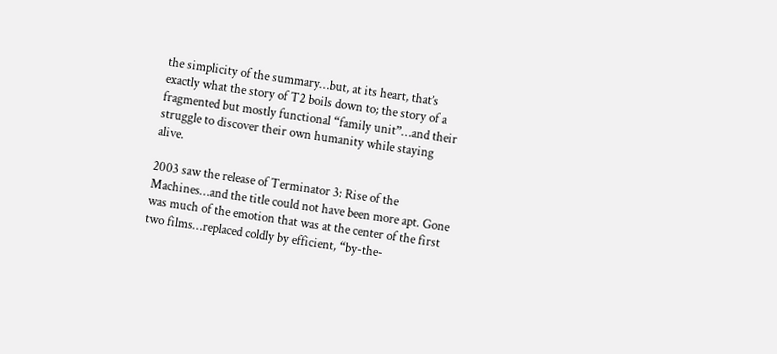the simplicity of the summary…but, at its heart, that’s exactly what the story of T2 boils down to; the story of a fragmented but mostly functional “family unit”…and their struggle to discover their own humanity while staying alive.

2003 saw the release of Terminator 3: Rise of the Machines…and the title could not have been more apt. Gone was much of the emotion that was at the center of the first two films…replaced coldly by efficient, “by-the-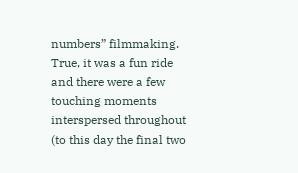numbers” filmmaking. True, it was a fun ride and there were a few touching moments interspersed throughout (to this day the final two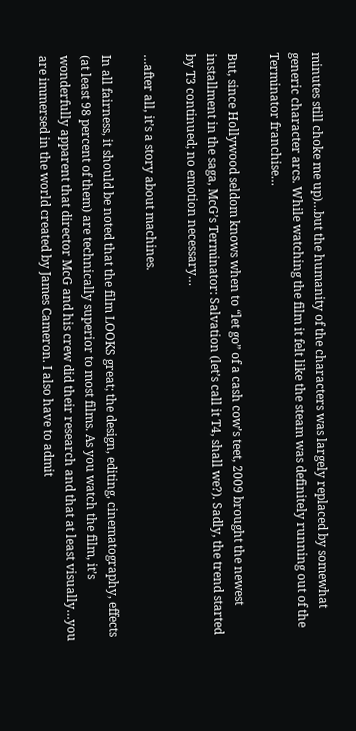minutes still choke me up)…but the humanity of the characters was largely replaced by somewhat generic character arcs. While watching the film it felt like the steam was definitely running out of the Terminator franchise…

But, since Hollywood seldom knows when to “let go” of a cash cow’s teet, 2009 brought the newest installment in the saga, McG’s Terminator: Salvation (let’s call it T4, shall we?). Sadly, the trend started by T3 continued; no emotion necessary…

…after all, it’s a story about machines.

In all fairness, it should be noted that the film LOOKS great; the design, editing, cinematography, effects (at least 98 percent of them) are technically superior to most films. As you watch the film, it’s wonderfully apparent that director McG and his crew did their research and that at least visually…you are immersed in the world created by James Cameron. I also have to admit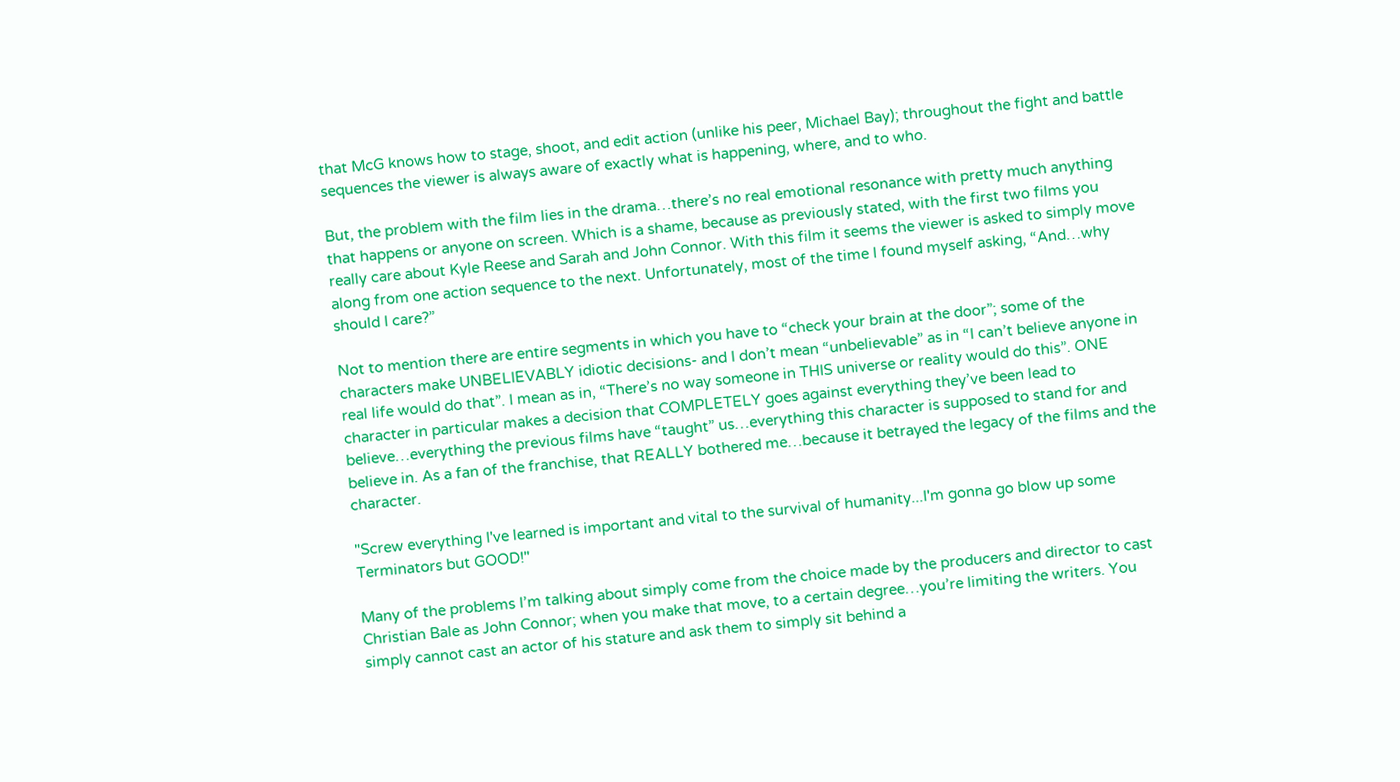that McG knows how to stage, shoot, and edit action (unlike his peer, Michael Bay); throughout the fight and battle sequences the viewer is always aware of exactly what is happening, where, and to who.

But, the problem with the film lies in the drama…there’s no real emotional resonance with pretty much anything that happens or anyone on screen. Which is a shame, because as previously stated, with the first two films you really care about Kyle Reese and Sarah and John Connor. With this film it seems the viewer is asked to simply move along from one action sequence to the next. Unfortunately, most of the time I found myself asking, “And…why should I care?”

Not to mention there are entire segments in which you have to “check your brain at the door”; some of the characters make UNBELIEVABLY idiotic decisions- and I don’t mean “unbelievable” as in “I can’t believe anyone in real life would do that”. I mean as in, “There’s no way someone in THIS universe or reality would do this”. ONE character in particular makes a decision that COMPLETELY goes against everything they’ve been lead to believe…everything the previous films have “taught” us…everything this character is supposed to stand for and believe in. As a fan of the franchise, that REALLY bothered me…because it betrayed the legacy of the films and the character.

"Screw everything I've learned is important and vital to the survival of humanity...I'm gonna go blow up some Terminators but GOOD!"

Many of the problems I’m talking about simply come from the choice made by the producers and director to cast Christian Bale as John Connor; when you make that move, to a certain degree…you’re limiting the writers. You simply cannot cast an actor of his stature and ask them to simply sit behind a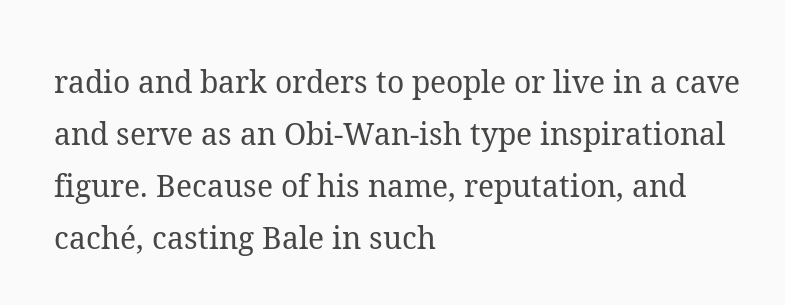radio and bark orders to people or live in a cave and serve as an Obi-Wan-ish type inspirational figure. Because of his name, reputation, and caché, casting Bale in such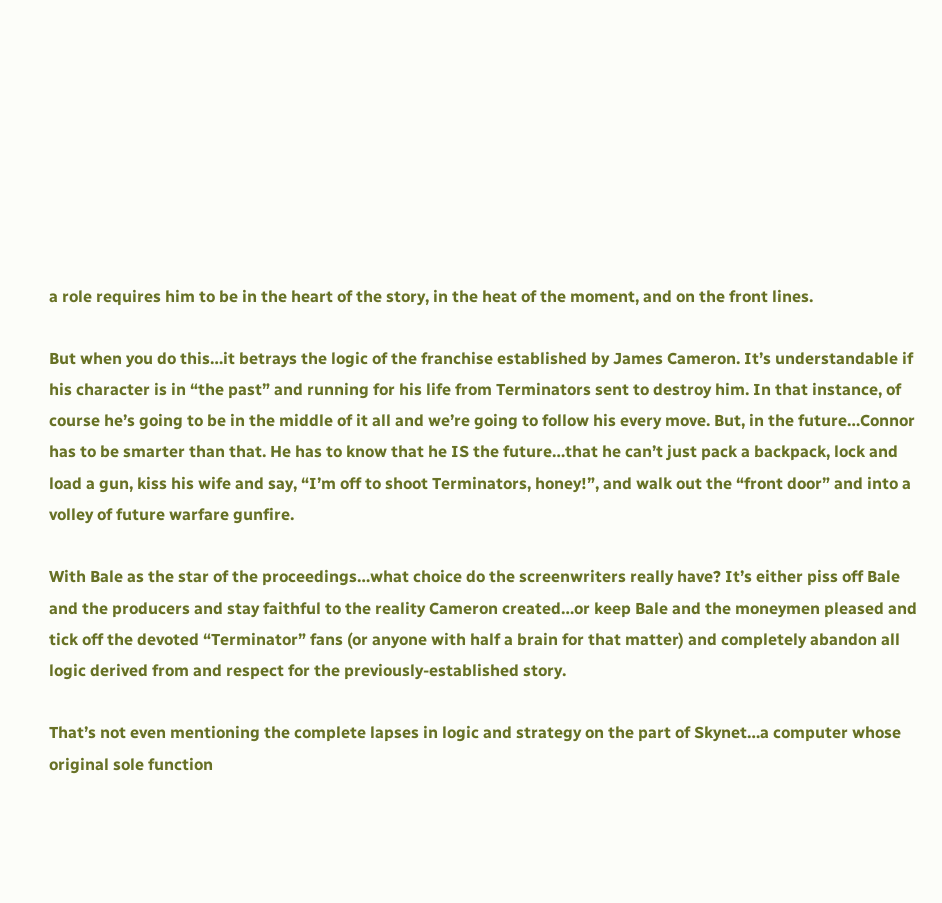a role requires him to be in the heart of the story, in the heat of the moment, and on the front lines.

But when you do this…it betrays the logic of the franchise established by James Cameron. It’s understandable if his character is in “the past” and running for his life from Terminators sent to destroy him. In that instance, of course he’s going to be in the middle of it all and we’re going to follow his every move. But, in the future…Connor has to be smarter than that. He has to know that he IS the future…that he can’t just pack a backpack, lock and load a gun, kiss his wife and say, “I’m off to shoot Terminators, honey!”, and walk out the “front door” and into a volley of future warfare gunfire.

With Bale as the star of the proceedings…what choice do the screenwriters really have? It’s either piss off Bale and the producers and stay faithful to the reality Cameron created…or keep Bale and the moneymen pleased and tick off the devoted “Terminator” fans (or anyone with half a brain for that matter) and completely abandon all logic derived from and respect for the previously-established story.

That’s not even mentioning the complete lapses in logic and strategy on the part of Skynet…a computer whose original sole function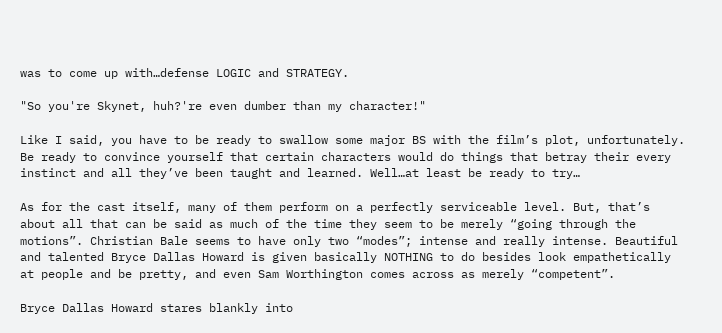was to come up with…defense LOGIC and STRATEGY.

"So you're Skynet, huh?'re even dumber than my character!"

Like I said, you have to be ready to swallow some major BS with the film’s plot, unfortunately. Be ready to convince yourself that certain characters would do things that betray their every instinct and all they’ve been taught and learned. Well…at least be ready to try…

As for the cast itself, many of them perform on a perfectly serviceable level. But, that’s about all that can be said as much of the time they seem to be merely “going through the motions”. Christian Bale seems to have only two “modes”; intense and really intense. Beautiful and talented Bryce Dallas Howard is given basically NOTHING to do besides look empathetically at people and be pretty, and even Sam Worthington comes across as merely “competent”.

Bryce Dallas Howard stares blankly into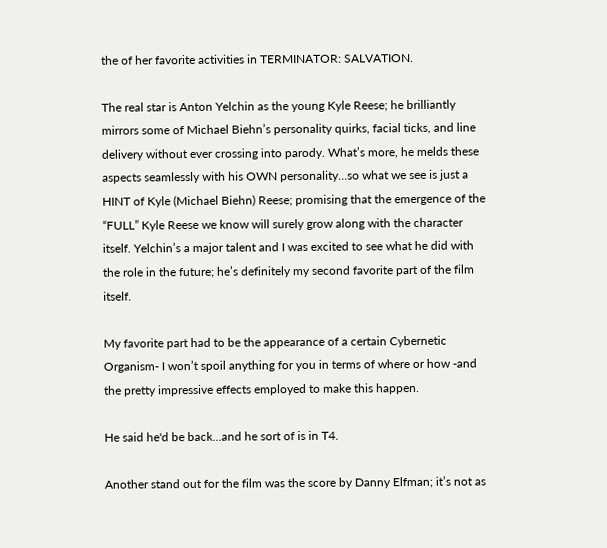the of her favorite activities in TERMINATOR: SALVATION.

The real star is Anton Yelchin as the young Kyle Reese; he brilliantly mirrors some of Michael Biehn’s personality quirks, facial ticks, and line delivery without ever crossing into parody. What’s more, he melds these aspects seamlessly with his OWN personality…so what we see is just a HINT of Kyle (Michael Biehn) Reese; promising that the emergence of the “FULL” Kyle Reese we know will surely grow along with the character itself. Yelchin’s a major talent and I was excited to see what he did with the role in the future; he’s definitely my second favorite part of the film itself.

My favorite part had to be the appearance of a certain Cybernetic Organism- I won’t spoil anything for you in terms of where or how -and the pretty impressive effects employed to make this happen.

He said he'd be back...and he sort of is in T4.

Another stand out for the film was the score by Danny Elfman; it’s not as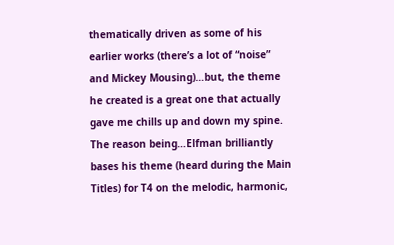thematically driven as some of his earlier works (there’s a lot of “noise” and Mickey Mousing)…but, the theme he created is a great one that actually gave me chills up and down my spine. The reason being…Elfman brilliantly bases his theme (heard during the Main Titles) for T4 on the melodic, harmonic,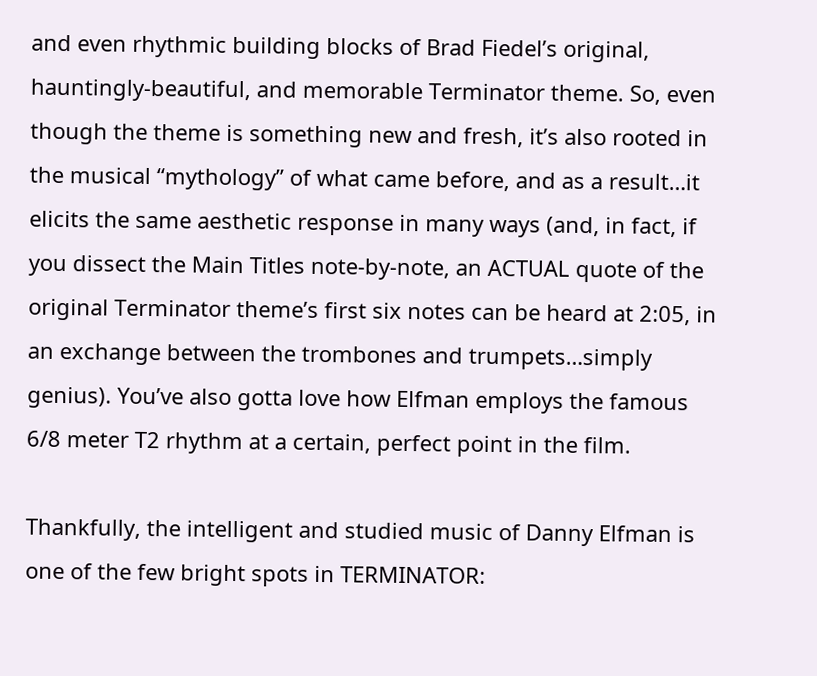and even rhythmic building blocks of Brad Fiedel’s original, hauntingly-beautiful, and memorable Terminator theme. So, even though the theme is something new and fresh, it’s also rooted in the musical “mythology” of what came before, and as a result…it elicits the same aesthetic response in many ways (and, in fact, if you dissect the Main Titles note-by-note, an ACTUAL quote of the original Terminator theme’s first six notes can be heard at 2:05, in an exchange between the trombones and trumpets…simply genius). You’ve also gotta love how Elfman employs the famous 6/8 meter T2 rhythm at a certain, perfect point in the film.

Thankfully, the intelligent and studied music of Danny Elfman is one of the few bright spots in TERMINATOR: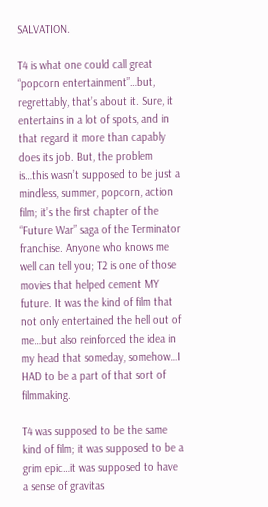SALVATION.

T4 is what one could call great “popcorn entertainment”…but, regrettably, that’s about it. Sure, it entertains in a lot of spots, and in that regard it more than capably does its job. But, the problem is…this wasn’t supposed to be just a mindless, summer, popcorn, action film; it’s the first chapter of the “Future War” saga of the Terminator franchise. Anyone who knows me well can tell you; T2 is one of those movies that helped cement MY future. It was the kind of film that not only entertained the hell out of me…but also reinforced the idea in my head that someday, somehow…I HAD to be a part of that sort of filmmaking.

T4 was supposed to be the same kind of film; it was supposed to be a grim epic…it was supposed to have a sense of gravitas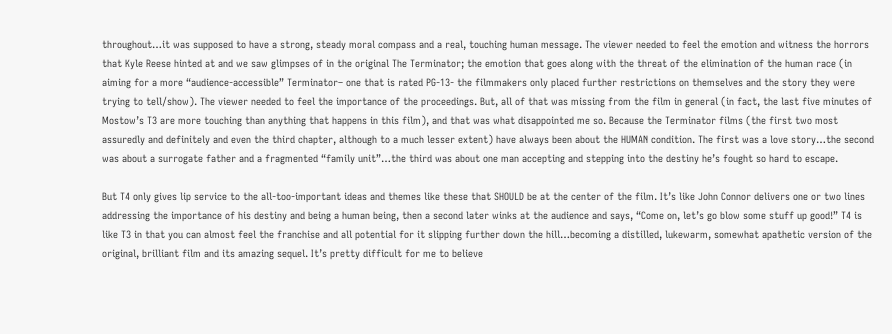throughout…it was supposed to have a strong, steady moral compass and a real, touching human message. The viewer needed to feel the emotion and witness the horrors that Kyle Reese hinted at and we saw glimpses of in the original The Terminator; the emotion that goes along with the threat of the elimination of the human race (in aiming for a more “audience-accessible” Terminator– one that is rated PG-13- the filmmakers only placed further restrictions on themselves and the story they were trying to tell/show). The viewer needed to feel the importance of the proceedings. But, all of that was missing from the film in general (in fact, the last five minutes of Mostow’s T3 are more touching than anything that happens in this film), and that was what disappointed me so. Because the Terminator films (the first two most assuredly and definitely and even the third chapter, although to a much lesser extent) have always been about the HUMAN condition. The first was a love story…the second was about a surrogate father and a fragmented “family unit”…the third was about one man accepting and stepping into the destiny he’s fought so hard to escape.

But T4 only gives lip service to the all-too-important ideas and themes like these that SHOULD be at the center of the film. It’s like John Connor delivers one or two lines addressing the importance of his destiny and being a human being, then a second later winks at the audience and says, “Come on, let’s go blow some stuff up good!” T4 is like T3 in that you can almost feel the franchise and all potential for it slipping further down the hill…becoming a distilled, lukewarm, somewhat apathetic version of the original, brilliant film and its amazing sequel. It’s pretty difficult for me to believe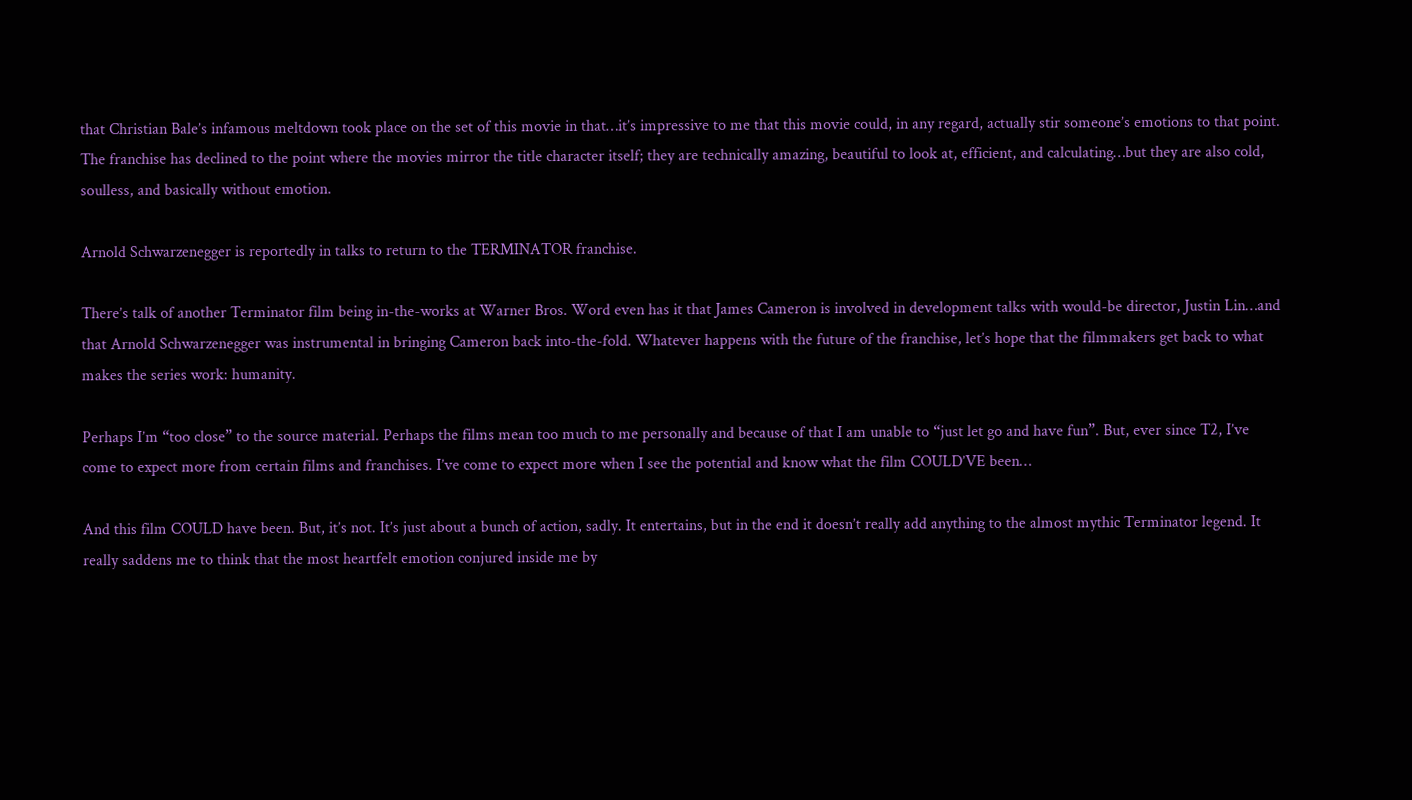that Christian Bale’s infamous meltdown took place on the set of this movie in that…it’s impressive to me that this movie could, in any regard, actually stir someone’s emotions to that point. The franchise has declined to the point where the movies mirror the title character itself; they are technically amazing, beautiful to look at, efficient, and calculating…but they are also cold, soulless, and basically without emotion.

Arnold Schwarzenegger is reportedly in talks to return to the TERMINATOR franchise.

There’s talk of another Terminator film being in-the-works at Warner Bros. Word even has it that James Cameron is involved in development talks with would-be director, Justin Lin…and that Arnold Schwarzenegger was instrumental in bringing Cameron back into-the-fold. Whatever happens with the future of the franchise, let’s hope that the filmmakers get back to what makes the series work: humanity.

Perhaps I’m “too close” to the source material. Perhaps the films mean too much to me personally and because of that I am unable to “just let go and have fun”. But, ever since T2, I’ve come to expect more from certain films and franchises. I’ve come to expect more when I see the potential and know what the film COULD’VE been…

And this film COULD have been. But, it’s not. It’s just about a bunch of action, sadly. It entertains, but in the end it doesn’t really add anything to the almost mythic Terminator legend. It really saddens me to think that the most heartfelt emotion conjured inside me by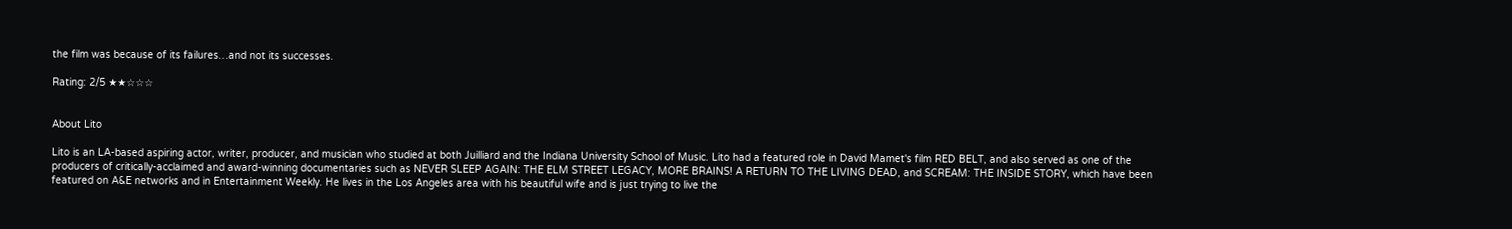the film was because of its failures…and not its successes.

Rating: 2/5 ★★☆☆☆


About Lito

Lito is an LA-based aspiring actor, writer, producer, and musician who studied at both Juilliard and the Indiana University School of Music. Lito had a featured role in David Mamet's film RED BELT, and also served as one of the producers of critically-acclaimed and award-winning documentaries such as NEVER SLEEP AGAIN: THE ELM STREET LEGACY, MORE BRAINS! A RETURN TO THE LIVING DEAD, and SCREAM: THE INSIDE STORY, which have been featured on A&E networks and in Entertainment Weekly. He lives in the Los Angeles area with his beautiful wife and is just trying to live the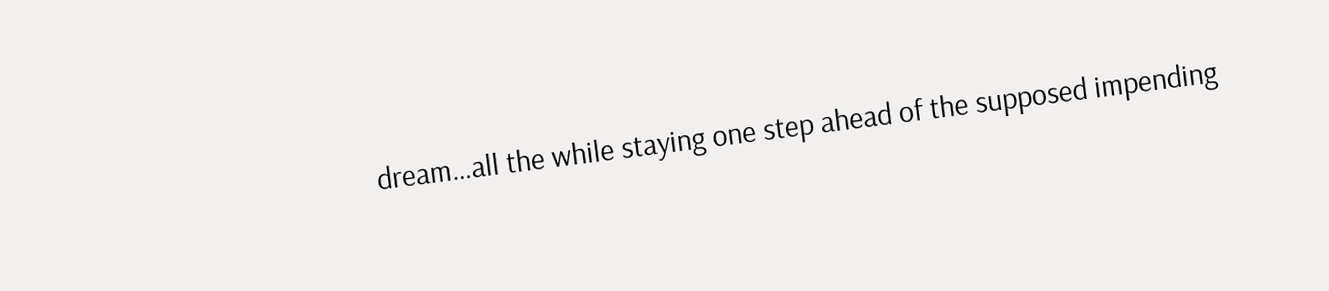dream…all the while staying one step ahead of the supposed impending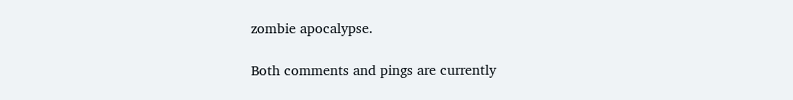zombie apocalypse.

Both comments and pings are currently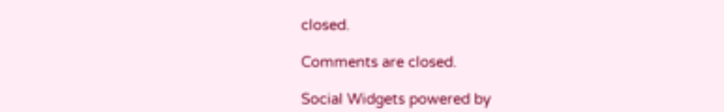closed.

Comments are closed.

Social Widgets powered by